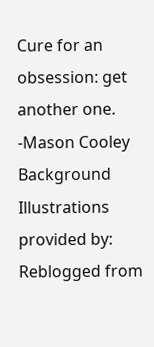Cure for an obsession: get another one.
-Mason Cooley
Background Illustrations provided by:
Reblogged from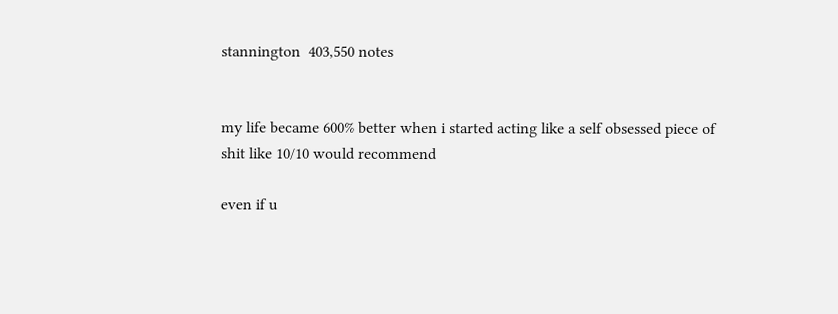stannington  403,550 notes


my life became 600% better when i started acting like a self obsessed piece of shit like 10/10 would recommend

even if u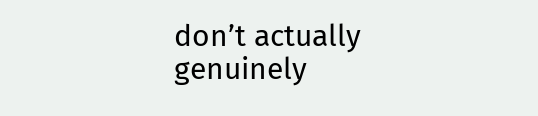don’t actually genuinely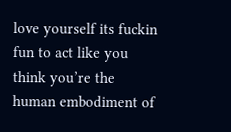love yourself its fuckin fun to act like you think you’re the human embodiment of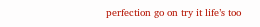perfection go on try it life’s too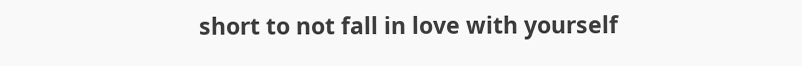short to not fall in love with yourself